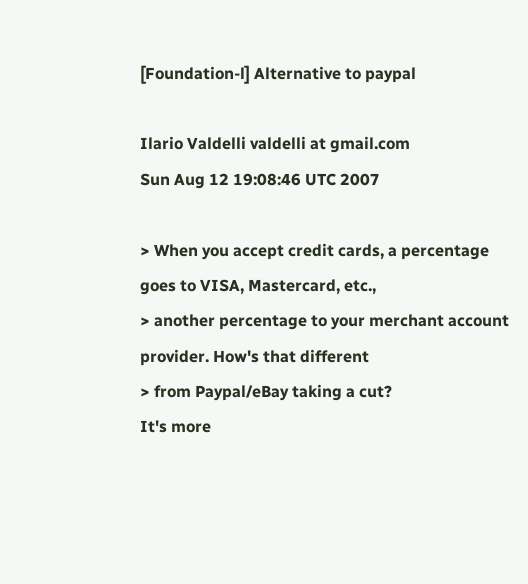[Foundation-l] Alternative to paypal

Ilario Valdelli valdelli at gmail.com
Sun Aug 12 19:08:46 UTC 2007

> When you accept credit cards, a percentage goes to VISA, Mastercard, etc.,
> another percentage to your merchant account provider. How's that different
> from Paypal/eBay taking a cut?
It's more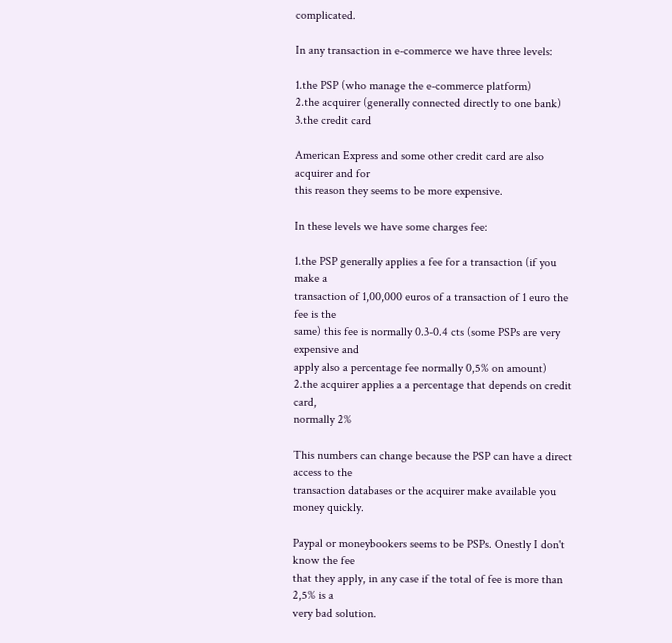complicated.

In any transaction in e-commerce we have three levels:

1.the PSP (who manage the e-commerce platform)
2.the acquirer (generally connected directly to one bank)
3.the credit card

American Express and some other credit card are also acquirer and for
this reason they seems to be more expensive.

In these levels we have some charges fee:

1.the PSP generally applies a fee for a transaction (if you make a
transaction of 1,00,000 euros of a transaction of 1 euro the fee is the
same) this fee is normally 0.3-0.4 cts (some PSPs are very expensive and
apply also a percentage fee normally 0,5% on amount)
2.the acquirer applies a a percentage that depends on credit card,
normally 2%

This numbers can change because the PSP can have a direct access to the
transaction databases or the acquirer make available you money quickly.

Paypal or moneybookers seems to be PSPs. Onestly I don't know the fee
that they apply, in any case if the total of fee is more than 2,5% is a
very bad solution.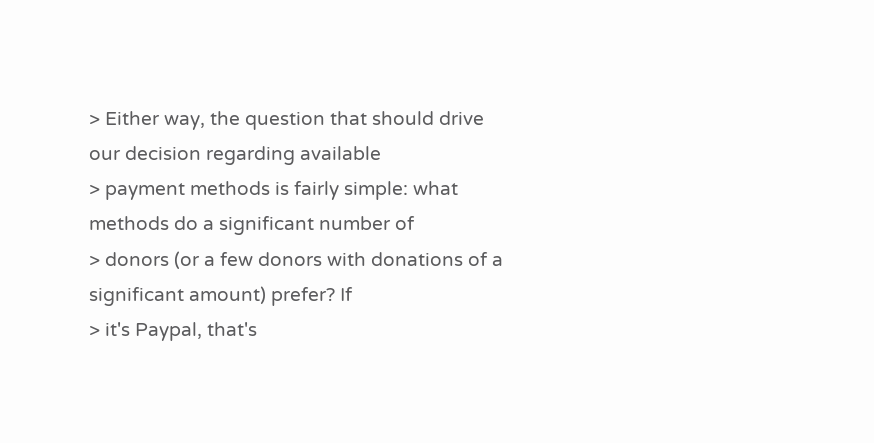> Either way, the question that should drive our decision regarding available
> payment methods is fairly simple: what methods do a significant number of
> donors (or a few donors with donations of a significant amount) prefer? If
> it's Paypal, that's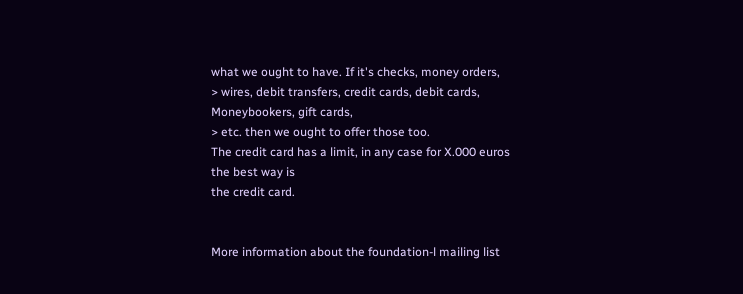what we ought to have. If it's checks, money orders,
> wires, debit transfers, credit cards, debit cards, Moneybookers, gift cards,
> etc. then we ought to offer those too.
The credit card has a limit, in any case for X.000 euros the best way is
the credit card.


More information about the foundation-l mailing list